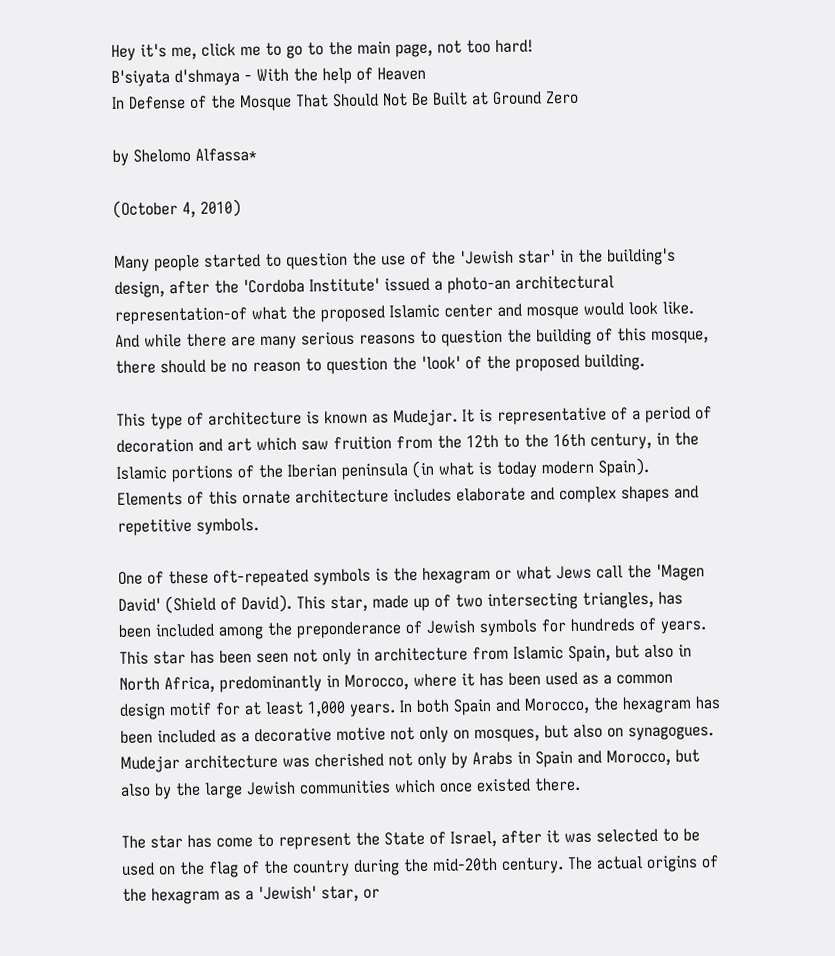Hey it's me, click me to go to the main page, not too hard!
B'siyata d'shmaya - With the help of Heaven
In Defense of the Mosque That Should Not Be Built at Ground Zero

by Shelomo Alfassa*

(October 4, 2010)

Many people started to question the use of the 'Jewish star' in the building's design, after the 'Cordoba Institute' issued a photo-an architectural representation-of what the proposed Islamic center and mosque would look like. And while there are many serious reasons to question the building of this mosque, there should be no reason to question the 'look' of the proposed building.

This type of architecture is known as Mudejar. It is representative of a period of decoration and art which saw fruition from the 12th to the 16th century, in the Islamic portions of the Iberian peninsula (in what is today modern Spain). Elements of this ornate architecture includes elaborate and complex shapes and repetitive symbols.

One of these oft-repeated symbols is the hexagram or what Jews call the 'Magen David' (Shield of David). This star, made up of two intersecting triangles, has been included among the preponderance of Jewish symbols for hundreds of years. This star has been seen not only in architecture from Islamic Spain, but also in North Africa, predominantly in Morocco, where it has been used as a common design motif for at least 1,000 years. In both Spain and Morocco, the hexagram has been included as a decorative motive not only on mosques, but also on synagogues. Mudejar architecture was cherished not only by Arabs in Spain and Morocco, but also by the large Jewish communities which once existed there.

The star has come to represent the State of Israel, after it was selected to be used on the flag of the country during the mid-20th century. The actual origins of the hexagram as a 'Jewish' star, or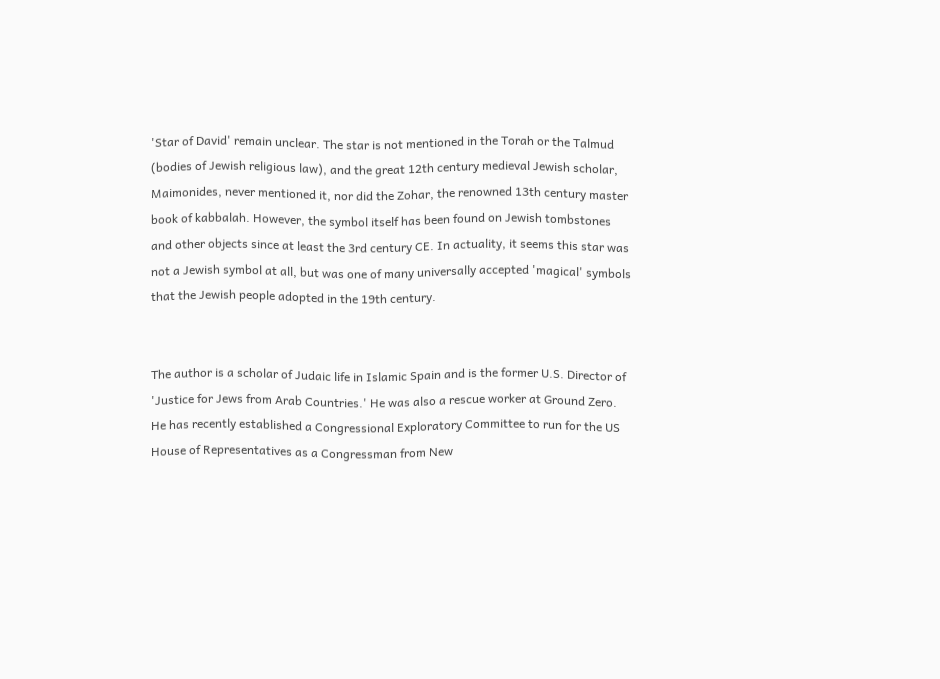'Star of David' remain unclear. The star is not mentioned in the Torah or the Talmud (bodies of Jewish religious law), and the great 12th century medieval Jewish scholar, Maimonides, never mentioned it, nor did the Zohar, the renowned 13th century master book of kabbalah. However, the symbol itself has been found on Jewish tombstones and other objects since at least the 3rd century CE. In actuality, it seems this star was not a Jewish symbol at all, but was one of many universally accepted 'magical' symbols that the Jewish people adopted in the 19th century.


The author is a scholar of Judaic life in Islamic Spain and is the former U.S. Director of 'Justice for Jews from Arab Countries.' He was also a rescue worker at Ground Zero. He has recently established a Congressional Exploratory Committee to run for the US House of Representatives as a Congressman from New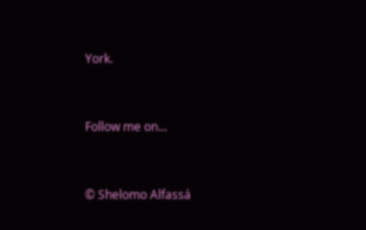York.


Follow me on...


© Shelomo Alfassá